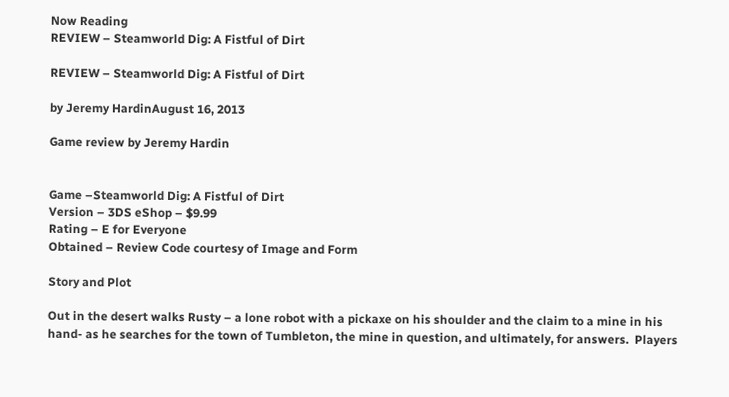Now Reading
REVIEW – Steamworld Dig: A Fistful of Dirt

REVIEW – Steamworld Dig: A Fistful of Dirt

by Jeremy HardinAugust 16, 2013

Game review by Jeremy Hardin


Game –Steamworld Dig: A Fistful of Dirt
Version – 3DS eShop – $9.99
Rating – E for Everyone
Obtained – Review Code courtesy of Image and Form

Story and Plot

Out in the desert walks Rusty – a lone robot with a pickaxe on his shoulder and the claim to a mine in his hand- as he searches for the town of Tumbleton, the mine in question, and ultimately, for answers.  Players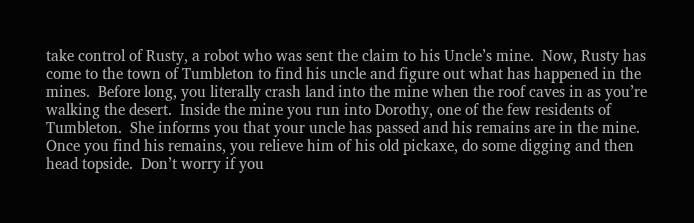take control of Rusty, a robot who was sent the claim to his Uncle’s mine.  Now, Rusty has come to the town of Tumbleton to find his uncle and figure out what has happened in the mines.  Before long, you literally crash land into the mine when the roof caves in as you’re walking the desert.  Inside the mine you run into Dorothy, one of the few residents of Tumbleton.  She informs you that your uncle has passed and his remains are in the mine.  Once you find his remains, you relieve him of his old pickaxe, do some digging and then head topside.  Don’t worry if you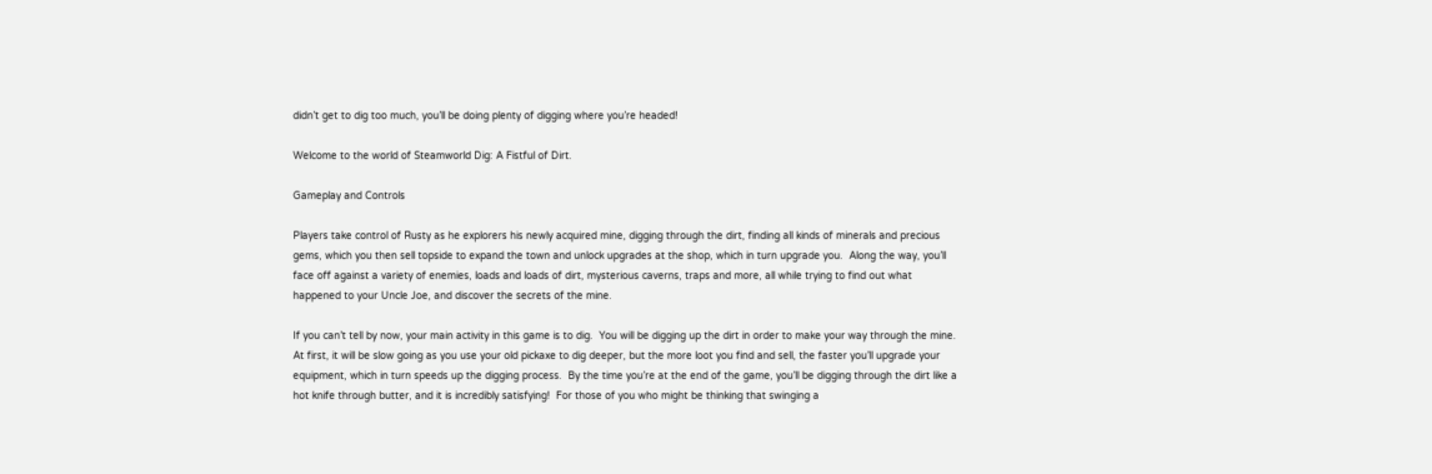didn’t get to dig too much, you’ll be doing plenty of digging where you’re headed!

Welcome to the world of Steamworld Dig: A Fistful of Dirt.

Gameplay and Controls

Players take control of Rusty as he explorers his newly acquired mine, digging through the dirt, finding all kinds of minerals and precious gems, which you then sell topside to expand the town and unlock upgrades at the shop, which in turn upgrade you.  Along the way, you’ll face off against a variety of enemies, loads and loads of dirt, mysterious caverns, traps and more, all while trying to find out what happened to your Uncle Joe, and discover the secrets of the mine.

If you can’t tell by now, your main activity in this game is to dig.  You will be digging up the dirt in order to make your way through the mine.  At first, it will be slow going as you use your old pickaxe to dig deeper, but the more loot you find and sell, the faster you’ll upgrade your equipment, which in turn speeds up the digging process.  By the time you’re at the end of the game, you’ll be digging through the dirt like a hot knife through butter, and it is incredibly satisfying!  For those of you who might be thinking that swinging a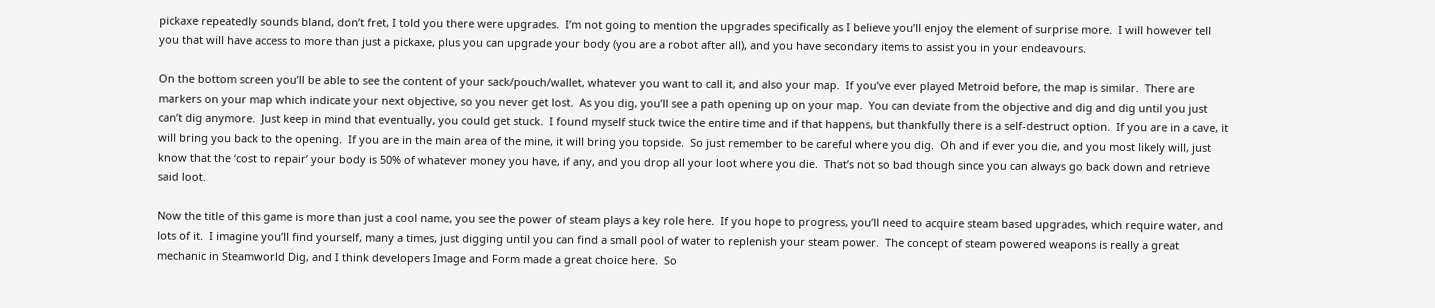pickaxe repeatedly sounds bland, don’t fret, I told you there were upgrades.  I’m not going to mention the upgrades specifically as I believe you’ll enjoy the element of surprise more.  I will however tell you that will have access to more than just a pickaxe, plus you can upgrade your body (you are a robot after all), and you have secondary items to assist you in your endeavours.

On the bottom screen you’ll be able to see the content of your sack/pouch/wallet, whatever you want to call it, and also your map.  If you’ve ever played Metroid before, the map is similar.  There are markers on your map which indicate your next objective, so you never get lost.  As you dig, you’ll see a path opening up on your map.  You can deviate from the objective and dig and dig until you just can’t dig anymore.  Just keep in mind that eventually, you could get stuck.  I found myself stuck twice the entire time and if that happens, but thankfully there is a self-destruct option.  If you are in a cave, it will bring you back to the opening.  If you are in the main area of the mine, it will bring you topside.  So just remember to be careful where you dig.  Oh and if ever you die, and you most likely will, just know that the ‘cost to repair’ your body is 50% of whatever money you have, if any, and you drop all your loot where you die.  That’s not so bad though since you can always go back down and retrieve said loot.

Now the title of this game is more than just a cool name, you see the power of steam plays a key role here.  If you hope to progress, you’ll need to acquire steam based upgrades, which require water, and lots of it.  I imagine you’ll find yourself, many a times, just digging until you can find a small pool of water to replenish your steam power.  The concept of steam powered weapons is really a great mechanic in Steamworld Dig, and I think developers Image and Form made a great choice here.  So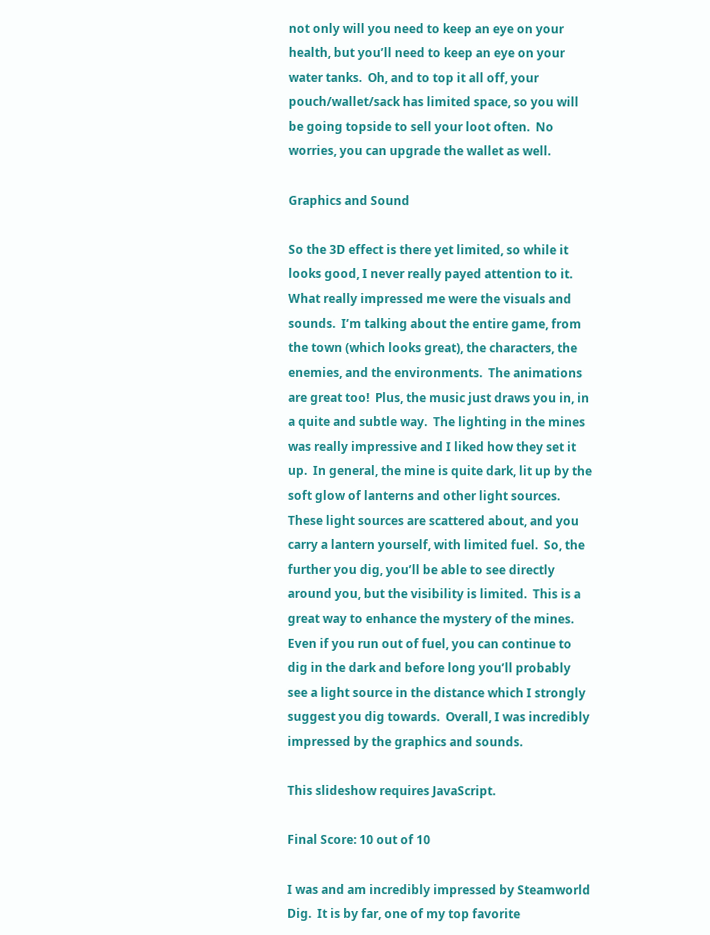not only will you need to keep an eye on your health, but you’ll need to keep an eye on your water tanks.  Oh, and to top it all off, your pouch/wallet/sack has limited space, so you will be going topside to sell your loot often.  No worries, you can upgrade the wallet as well.

Graphics and Sound

So the 3D effect is there yet limited, so while it looks good, I never really payed attention to it.  What really impressed me were the visuals and sounds.  I’m talking about the entire game, from the town (which looks great), the characters, the enemies, and the environments.  The animations are great too!  Plus, the music just draws you in, in a quite and subtle way.  The lighting in the mines was really impressive and I liked how they set it up.  In general, the mine is quite dark, lit up by the soft glow of lanterns and other light sources.  These light sources are scattered about, and you carry a lantern yourself, with limited fuel.  So, the further you dig, you’ll be able to see directly around you, but the visibility is limited.  This is a great way to enhance the mystery of the mines.  Even if you run out of fuel, you can continue to dig in the dark and before long you’ll probably see a light source in the distance which I strongly suggest you dig towards.  Overall, I was incredibly impressed by the graphics and sounds.

This slideshow requires JavaScript.

Final Score: 10 out of 10

I was and am incredibly impressed by Steamworld Dig.  It is by far, one of my top favorite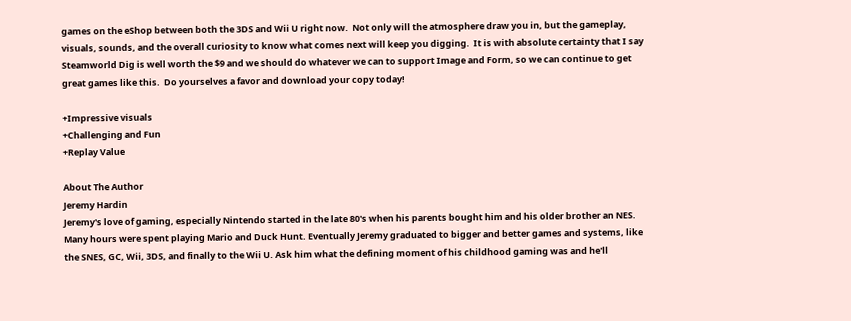games on the eShop between both the 3DS and Wii U right now.  Not only will the atmosphere draw you in, but the gameplay, visuals, sounds, and the overall curiosity to know what comes next will keep you digging.  It is with absolute certainty that I say Steamworld Dig is well worth the $9 and we should do whatever we can to support Image and Form, so we can continue to get great games like this.  Do yourselves a favor and download your copy today!

+Impressive visuals
+Challenging and Fun
+Replay Value

About The Author
Jeremy Hardin
Jeremy's love of gaming, especially Nintendo started in the late 80's when his parents bought him and his older brother an NES. Many hours were spent playing Mario and Duck Hunt. Eventually Jeremy graduated to bigger and better games and systems, like the SNES, GC, Wii, 3DS, and finally to the Wii U. Ask him what the defining moment of his childhood gaming was and he'll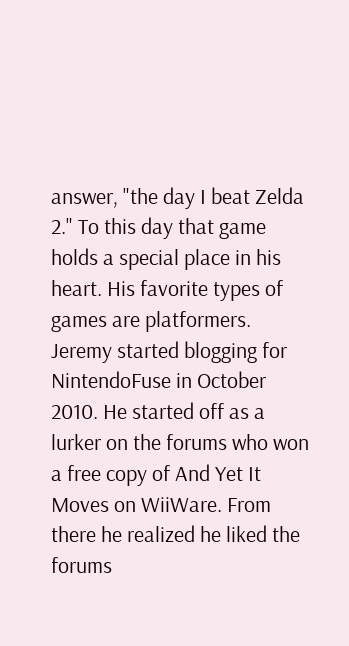answer, "the day I beat Zelda 2." To this day that game holds a special place in his heart. His favorite types of games are platformers. Jeremy started blogging for NintendoFuse in October 2010. He started off as a lurker on the forums who won a free copy of And Yet It Moves on WiiWare. From there he realized he liked the forums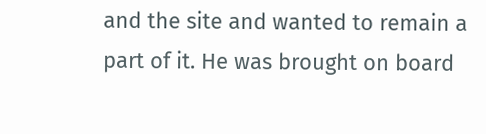and the site and wanted to remain a part of it. He was brought on board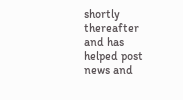shortly thereafter and has helped post news and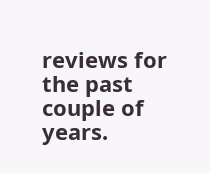reviews for the past couple of years.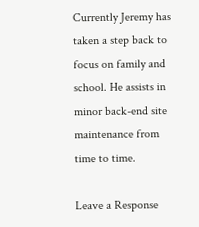Currently Jeremy has taken a step back to focus on family and school. He assists in minor back-end site maintenance from time to time.

Leave a Response